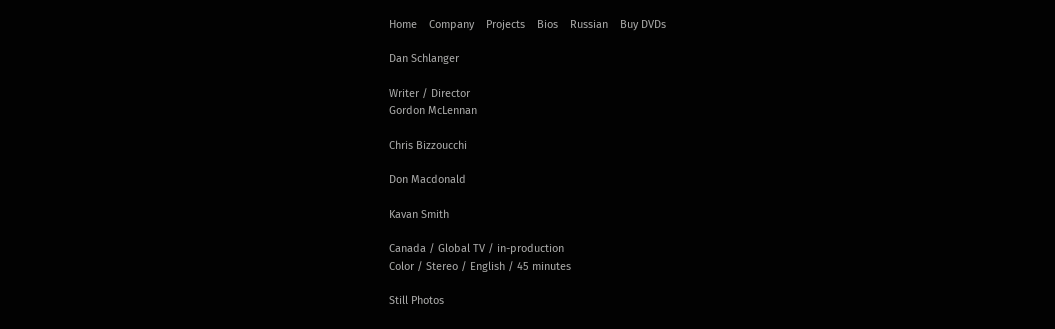Home    Company    Projects    Bios    Russian    Buy DVDs

Dan Schlanger

Writer / Director
Gordon McLennan

Chris Bizzoucchi

Don Macdonald

Kavan Smith

Canada / Global TV / in-production
Color / Stereo / English / 45 minutes

Still Photos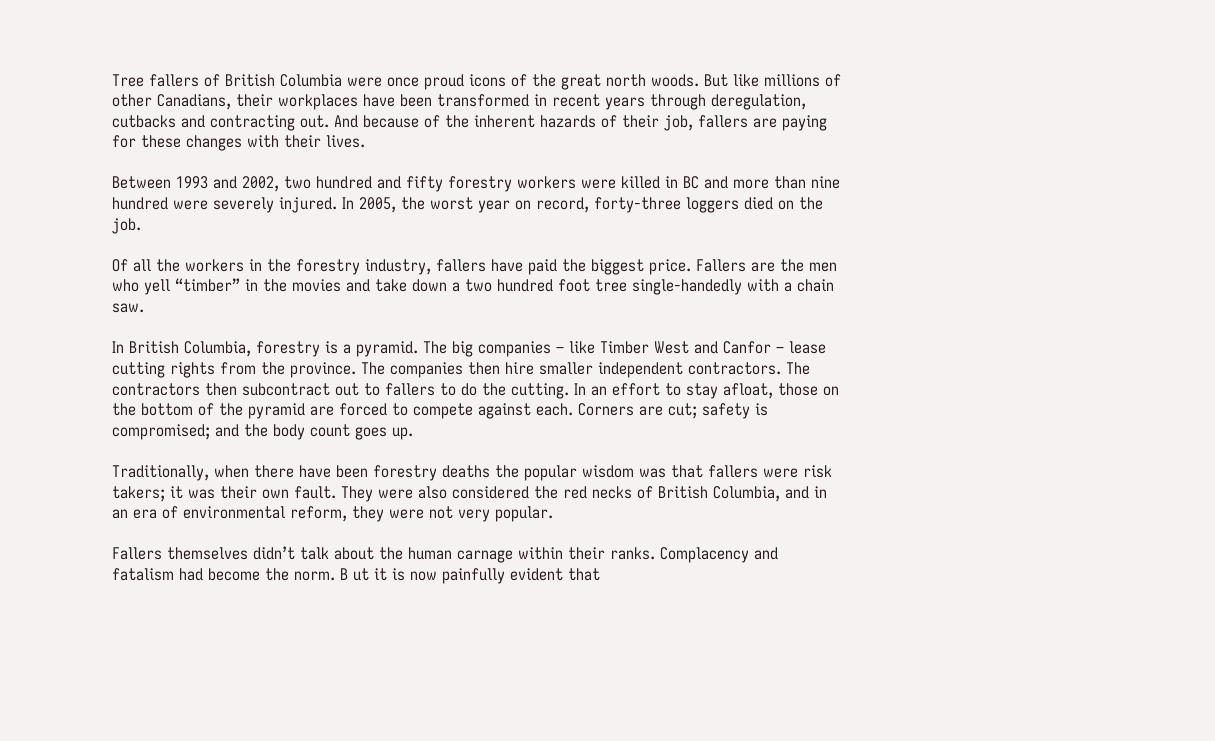Tree fallers of British Columbia were once proud icons of the great north woods. But like millions of other Canadians, their workplaces have been transformed in recent years through deregulation, cutbacks and contracting out. And because of the inherent hazards of their job, fallers are paying for these changes with their lives.

Between 1993 and 2002, two hundred and fifty forestry workers were killed in BC and more than nine hundred were severely injured. In 2005, the worst year on record, forty-three loggers died on the job.

Of all the workers in the forestry industry, fallers have paid the biggest price. Fallers are the men who yell “timber” in the movies and take down a two hundred foot tree single-handedly with a chain saw.

In British Columbia, forestry is a pyramid. The big companies – like Timber West and Canfor – lease cutting rights from the province. The companies then hire smaller independent contractors. The contractors then subcontract out to fallers to do the cutting. In an effort to stay afloat, those on the bottom of the pyramid are forced to compete against each. Corners are cut; safety is compromised; and the body count goes up.

Traditionally, when there have been forestry deaths the popular wisdom was that fallers were risk takers; it was their own fault. They were also considered the red necks of British Columbia, and in an era of environmental reform, they were not very popular.

Fallers themselves didn’t talk about the human carnage within their ranks. Complacency and fatalism had become the norm. B ut it is now painfully evident that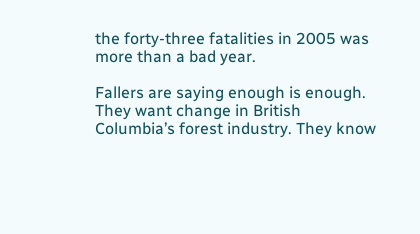the forty-three fatalities in 2005 was more than a bad year.

Fallers are saying enough is enough. They want change in British Columbia’s forest industry. They know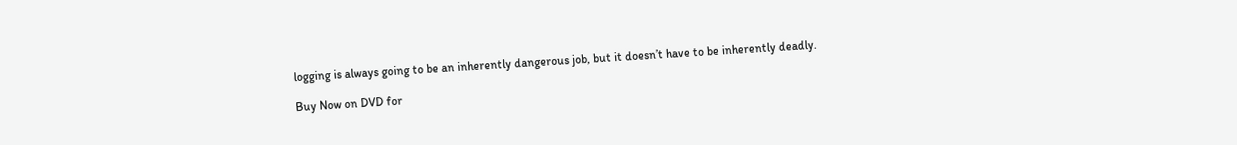logging is always going to be an inherently dangerous job, but it doesn’t have to be inherently deadly.

Buy Now on DVD for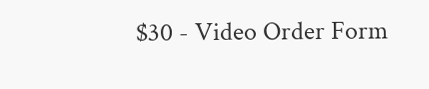$30 - Video Order Form